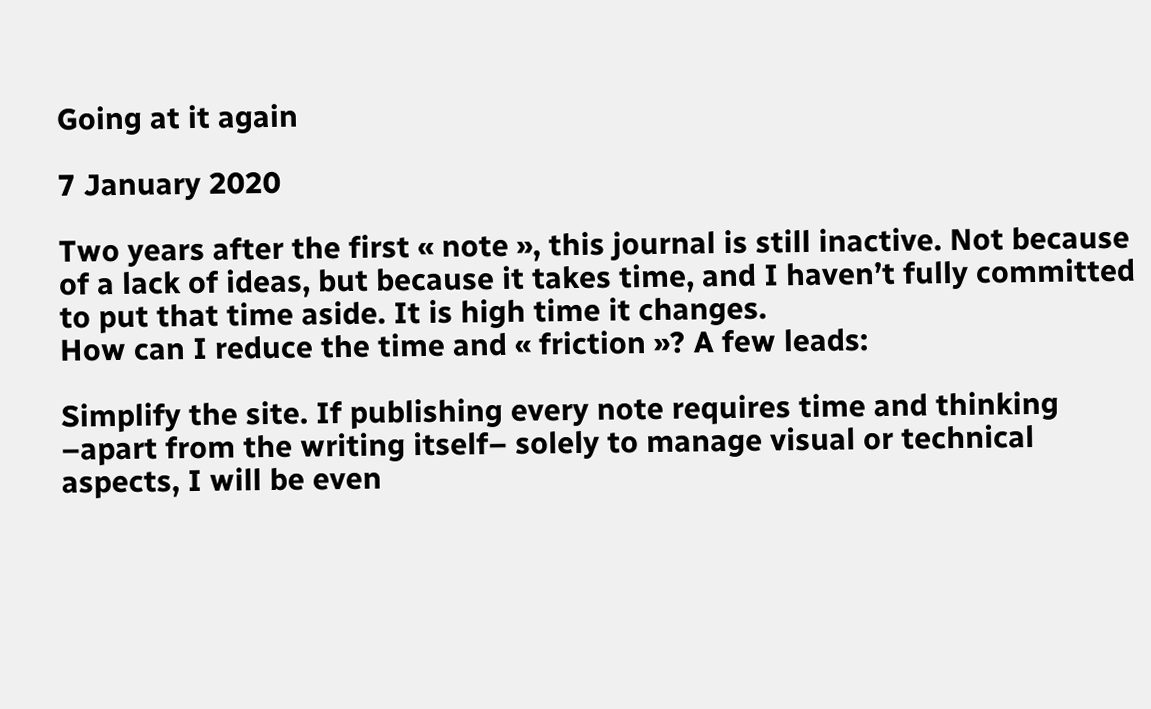Going at it again

7 January 2020

Two years after the first « note », this journal is still inactive. Not because of a lack of ideas, but because it takes time, and I haven’t fully committed to put that time aside. It is high time it changes.
How can I reduce the time and « friction »? A few leads:

Simplify the site. If publishing every note requires time and thinking –apart from the writing itself– solely to manage visual or technical aspects, I will be even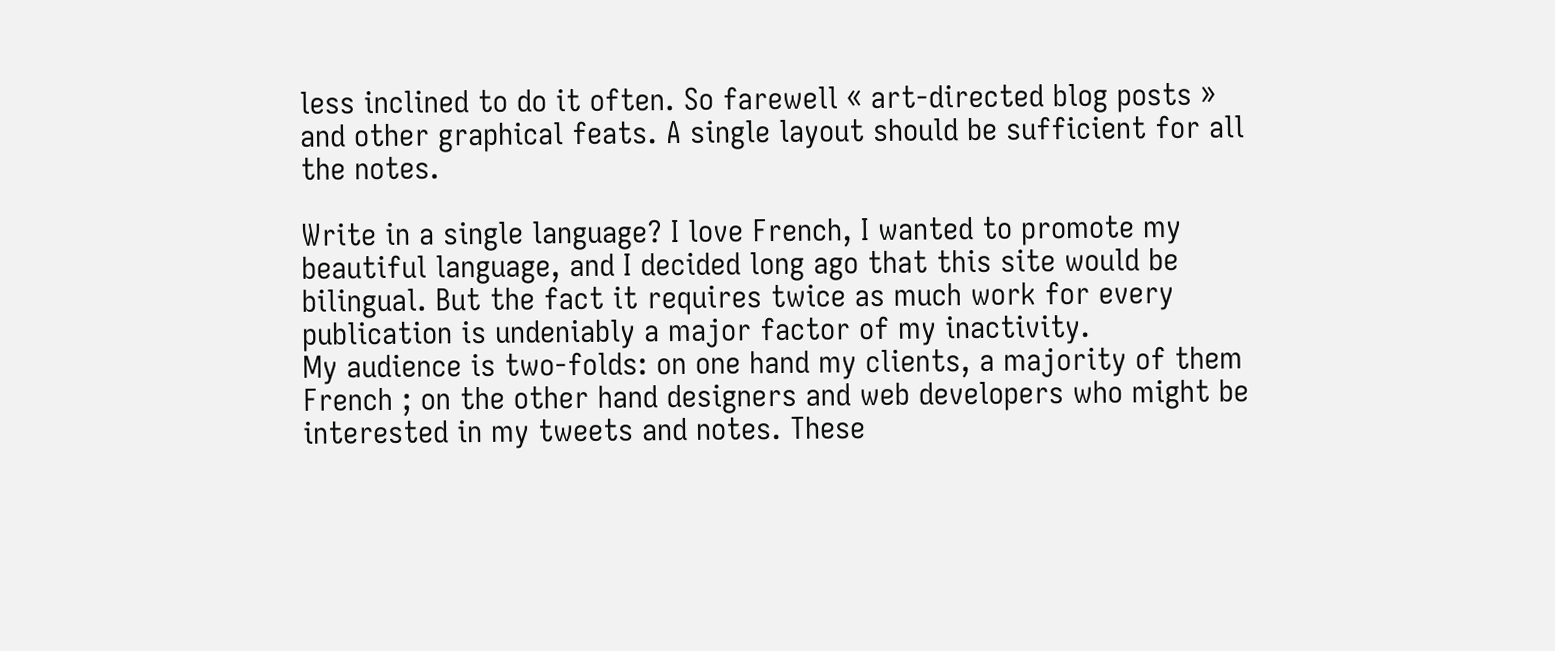less inclined to do it often. So farewell « art-directed blog posts » and other graphical feats. A single layout should be sufficient for all the notes.

Write in a single language? I love French, I wanted to promote my beautiful language, and I decided long ago that this site would be bilingual. But the fact it requires twice as much work for every publication is undeniably a major factor of my inactivity.
My audience is two-folds: on one hand my clients, a majority of them French ; on the other hand designers and web developers who might be interested in my tweets and notes. These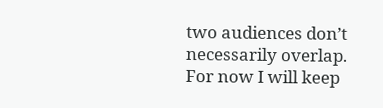two audiences don’t necessarily overlap.
For now I will keep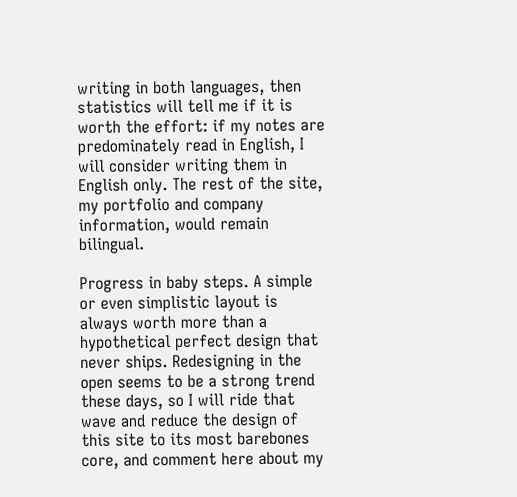writing in both languages, then statistics will tell me if it is worth the effort: if my notes are predominately read in English, I will consider writing them in English only. The rest of the site, my portfolio and company information, would remain bilingual.

Progress in baby steps. A simple or even simplistic layout is always worth more than a hypothetical perfect design that never ships. Redesigning in the open seems to be a strong trend these days, so I will ride that wave and reduce the design of this site to its most barebones core, and comment here about my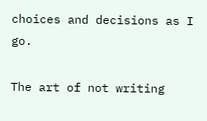choices and decisions as I go.

The art of not writing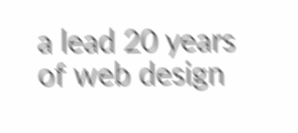a lead 20 years of web design